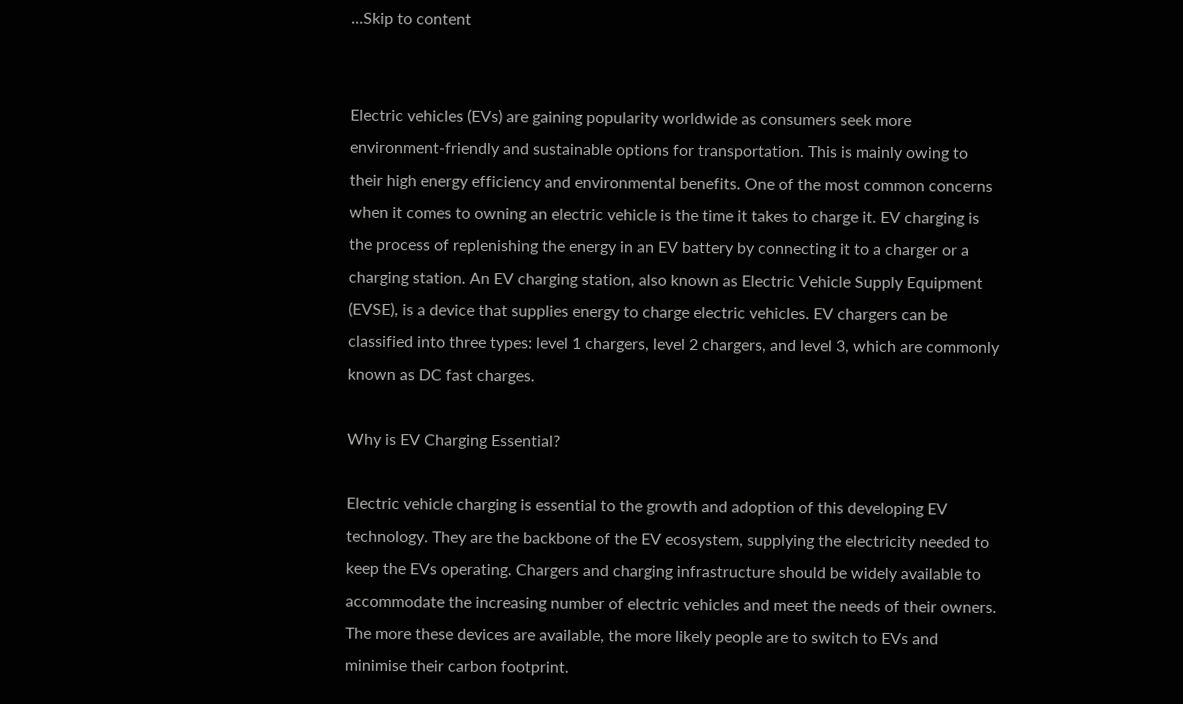...Skip to content


Electric vehicles (EVs) are gaining popularity worldwide as consumers seek more environment-friendly and sustainable options for transportation. This is mainly owing to their high energy efficiency and environmental benefits. One of the most common concerns when it comes to owning an electric vehicle is the time it takes to charge it. EV charging is the process of replenishing the energy in an EV battery by connecting it to a charger or a charging station. An EV charging station, also known as Electric Vehicle Supply Equipment (EVSE), is a device that supplies energy to charge electric vehicles. EV chargers can be classified into three types: level 1 chargers, level 2 chargers, and level 3, which are commonly known as DC fast charges.

Why is EV Charging Essential?

Electric vehicle charging is essential to the growth and adoption of this developing EV technology. They are the backbone of the EV ecosystem, supplying the electricity needed to keep the EVs operating. Chargers and charging infrastructure should be widely available to accommodate the increasing number of electric vehicles and meet the needs of their owners. The more these devices are available, the more likely people are to switch to EVs and minimise their carbon footprint.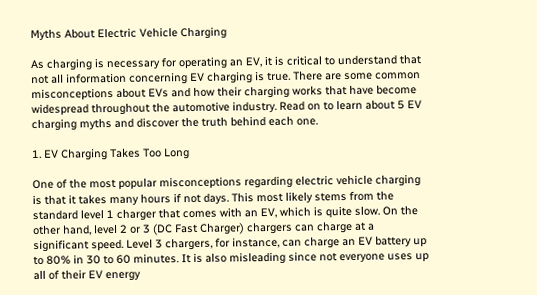Myths About Electric Vehicle Charging

As charging is necessary for operating an EV, it is critical to understand that not all information concerning EV charging is true. There are some common misconceptions about EVs and how their charging works that have become widespread throughout the automotive industry. Read on to learn about 5 EV charging myths and discover the truth behind each one.

1. EV Charging Takes Too Long

One of the most popular misconceptions regarding electric vehicle charging is that it takes many hours if not days. This most likely stems from the standard level 1 charger that comes with an EV, which is quite slow. On the other hand, level 2 or 3 (DC Fast Charger) chargers can charge at a significant speed. Level 3 chargers, for instance, can charge an EV battery up to 80% in 30 to 60 minutes. It is also misleading since not everyone uses up all of their EV energy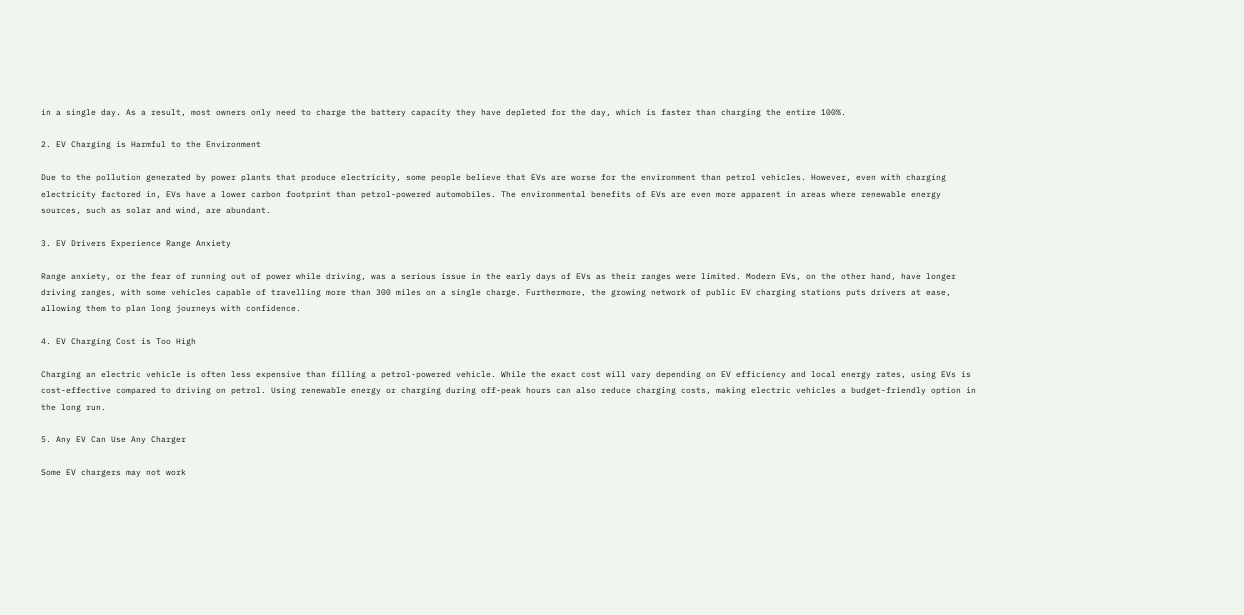in a single day. As a result, most owners only need to charge the battery capacity they have depleted for the day, which is faster than charging the entire 100%.

2. EV Charging is Harmful to the Environment

Due to the pollution generated by power plants that produce electricity, some people believe that EVs are worse for the environment than petrol vehicles. However, even with charging electricity factored in, EVs have a lower carbon footprint than petrol-powered automobiles. The environmental benefits of EVs are even more apparent in areas where renewable energy sources, such as solar and wind, are abundant.

3. EV Drivers Experience Range Anxiety

Range anxiety, or the fear of running out of power while driving, was a serious issue in the early days of EVs as their ranges were limited. Modern EVs, on the other hand, have longer driving ranges, with some vehicles capable of travelling more than 300 miles on a single charge. Furthermore, the growing network of public EV charging stations puts drivers at ease, allowing them to plan long journeys with confidence.

4. EV Charging Cost is Too High

Charging an electric vehicle is often less expensive than filling a petrol-powered vehicle. While the exact cost will vary depending on EV efficiency and local energy rates, using EVs is cost-effective compared to driving on petrol. Using renewable energy or charging during off-peak hours can also reduce charging costs, making electric vehicles a budget-friendly option in the long run.

5. Any EV Can Use Any Charger

Some EV chargers may not work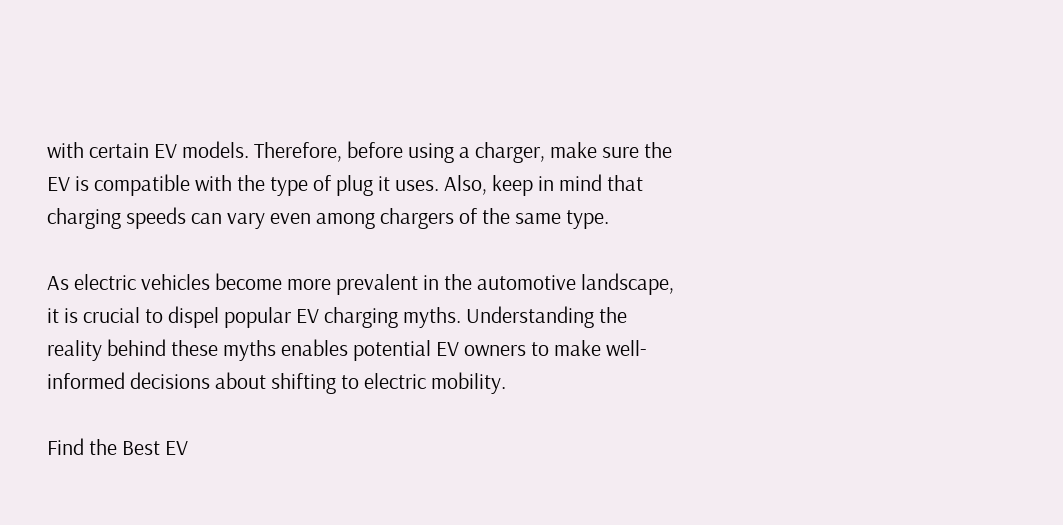with certain EV models. Therefore, before using a charger, make sure the EV is compatible with the type of plug it uses. Also, keep in mind that charging speeds can vary even among chargers of the same type.

As electric vehicles become more prevalent in the automotive landscape, it is crucial to dispel popular EV charging myths. Understanding the reality behind these myths enables potential EV owners to make well-informed decisions about shifting to electric mobility.

Find the Best EV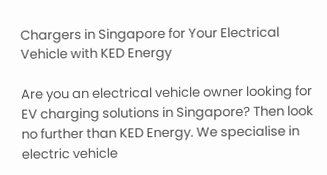Chargers in Singapore for Your Electrical Vehicle with KED Energy

Are you an electrical vehicle owner looking for EV charging solutions in Singapore? Then look no further than KED Energy. We specialise in electric vehicle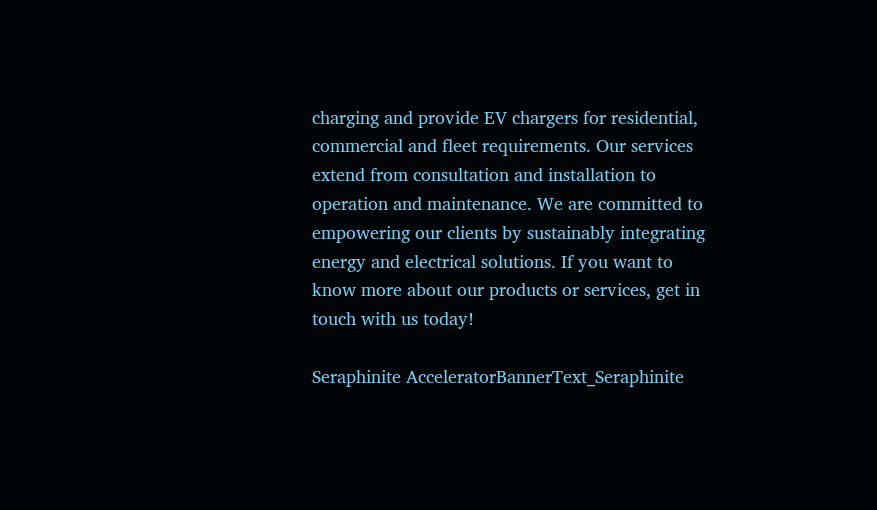charging and provide EV chargers for residential, commercial and fleet requirements. Our services extend from consultation and installation to operation and maintenance. We are committed to empowering our clients by sustainably integrating energy and electrical solutions. If you want to know more about our products or services, get in touch with us today!

Seraphinite AcceleratorBannerText_Seraphinite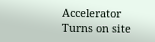Accelerator
Turns on site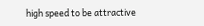high speed to be attractive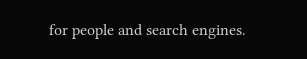for people and search engines.